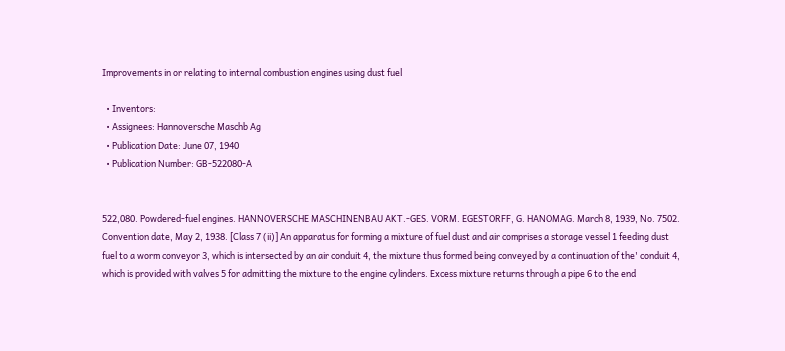Improvements in or relating to internal combustion engines using dust fuel

  • Inventors:
  • Assignees: Hannoversche Maschb Ag
  • Publication Date: June 07, 1940
  • Publication Number: GB-522080-A


522,080. Powdered-fuel engines. HANNOVERSCHE MASCHINENBAU AKT.-GES. VORM. EGESTORFF, G. HANOMAG. March 8, 1939, No. 7502. Convention date, May 2, 1938. [Class 7 (ii)] An apparatus for forming a mixture of fuel dust and air comprises a storage vessel 1 feeding dust fuel to a worm conveyor 3, which is intersected by an air conduit 4, the mixture thus formed being conveyed by a continuation of the' conduit 4, which is provided with valves 5 for admitting the mixture to the engine cylinders. Excess mixture returns through a pipe 6 to the end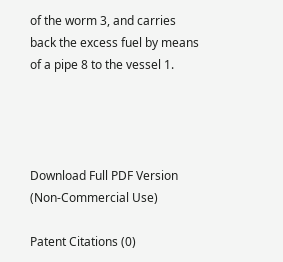of the worm 3, and carries back the excess fuel by means of a pipe 8 to the vessel 1.




Download Full PDF Version (Non-Commercial Use)

Patent Citations (0)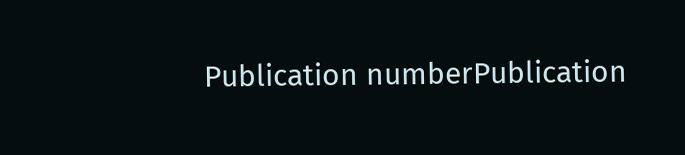Publication numberPublication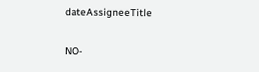dateAssigneeTitle

NO-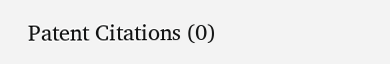Patent Citations (0)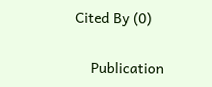Cited By (0)

    Publication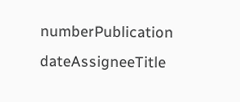numberPublication dateAssigneeTitle